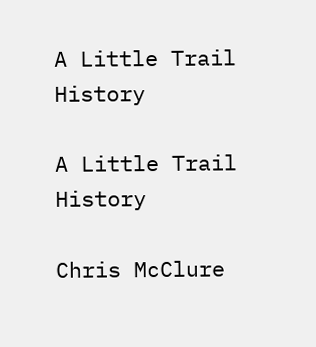A Little Trail History

A Little Trail History

Chris McClure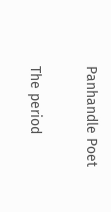Panhandle Poet

The period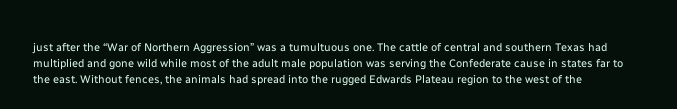just after the “War of Northern Aggression” was a tumultuous one. The cattle of central and southern Texas had multiplied and gone wild while most of the adult male population was serving the Confederate cause in states far to the east. Without fences, the animals had spread into the rugged Edwards Plateau region to the west of the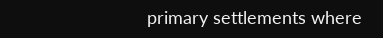primary settlements where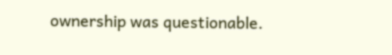ownership was questionable.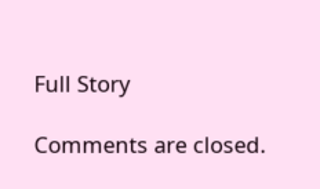Full Story

Comments are closed.